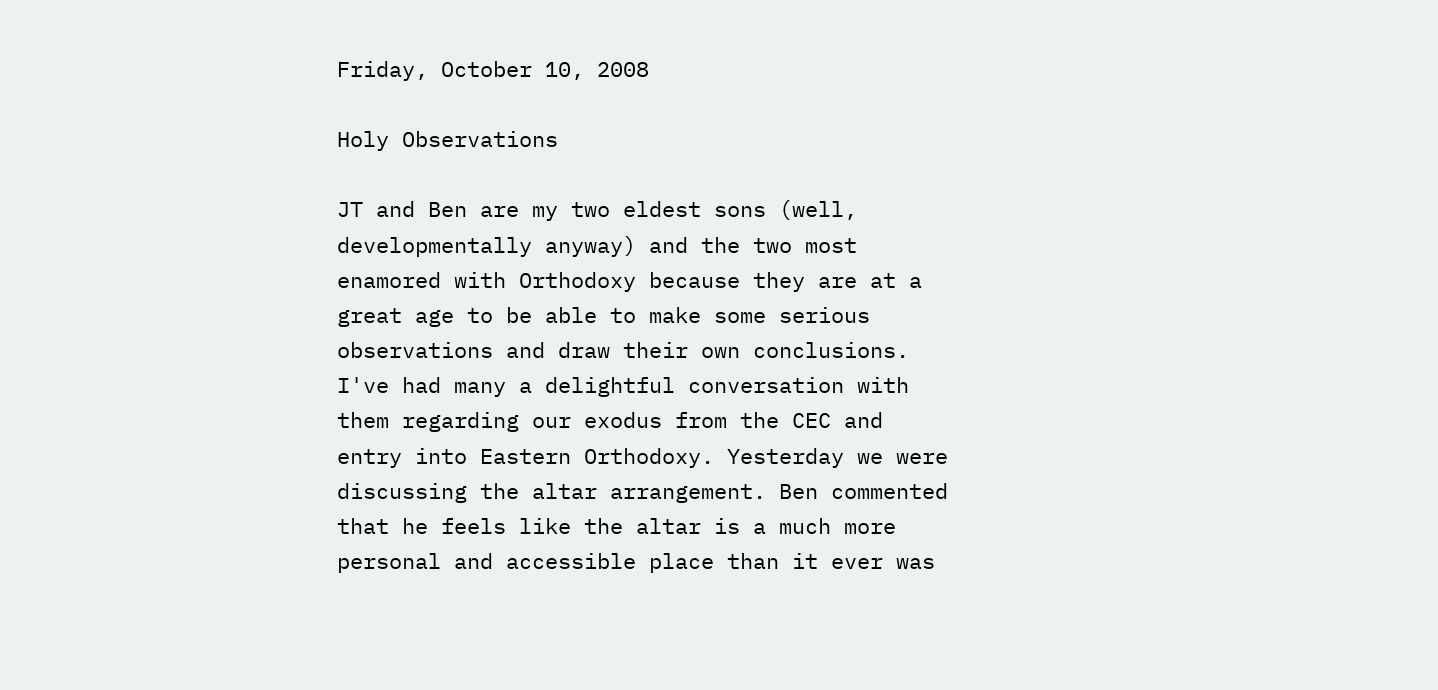Friday, October 10, 2008

Holy Observations

JT and Ben are my two eldest sons (well, developmentally anyway) and the two most enamored with Orthodoxy because they are at a great age to be able to make some serious observations and draw their own conclusions. I've had many a delightful conversation with them regarding our exodus from the CEC and entry into Eastern Orthodoxy. Yesterday we were discussing the altar arrangement. Ben commented that he feels like the altar is a much more personal and accessible place than it ever was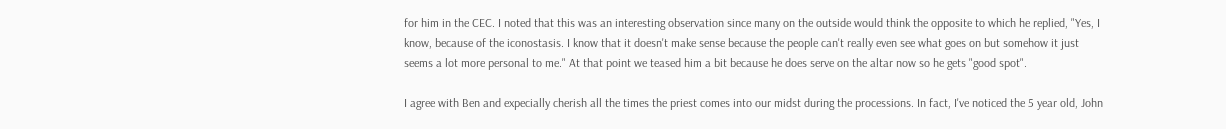for him in the CEC. I noted that this was an interesting observation since many on the outside would think the opposite to which he replied, "Yes, I know, because of the iconostasis. I know that it doesn't make sense because the people can't really even see what goes on but somehow it just seems a lot more personal to me." At that point we teased him a bit because he does serve on the altar now so he gets "good spot".

I agree with Ben and expecially cherish all the times the priest comes into our midst during the processions. In fact, I've noticed the 5 year old, John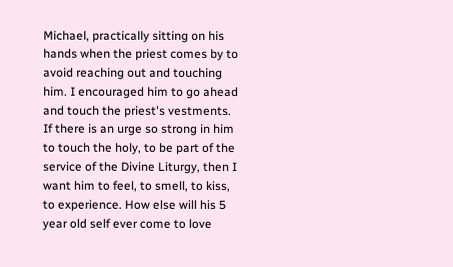Michael, practically sitting on his hands when the priest comes by to avoid reaching out and touching him. I encouraged him to go ahead and touch the priest's vestments. If there is an urge so strong in him to touch the holy, to be part of the service of the Divine Liturgy, then I want him to feel, to smell, to kiss, to experience. How else will his 5 year old self ever come to love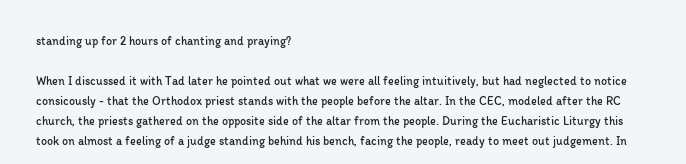standing up for 2 hours of chanting and praying?

When I discussed it with Tad later he pointed out what we were all feeling intuitively, but had neglected to notice consicously - that the Orthodox priest stands with the people before the altar. In the CEC, modeled after the RC church, the priests gathered on the opposite side of the altar from the people. During the Eucharistic Liturgy this took on almost a feeling of a judge standing behind his bench, facing the people, ready to meet out judgement. In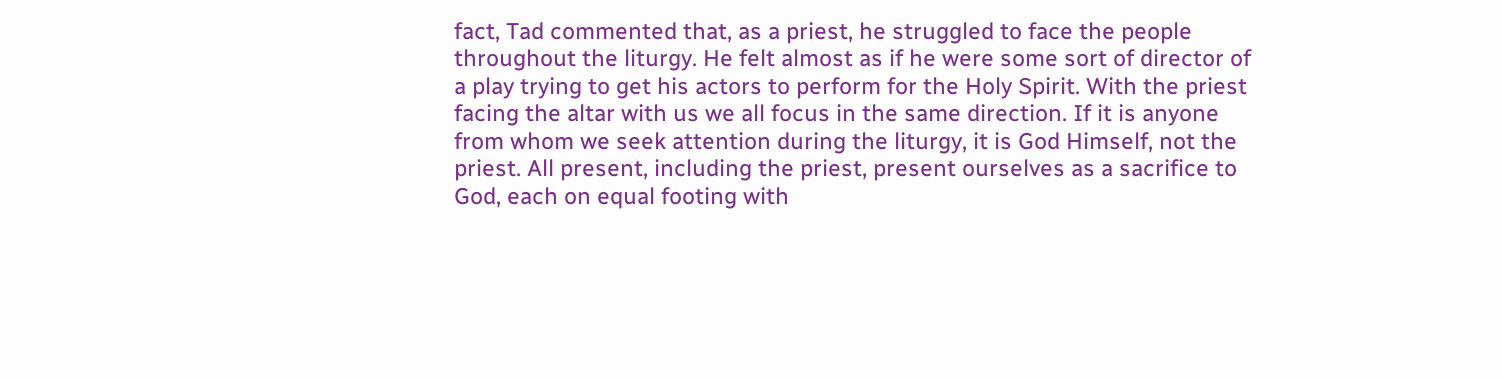fact, Tad commented that, as a priest, he struggled to face the people throughout the liturgy. He felt almost as if he were some sort of director of a play trying to get his actors to perform for the Holy Spirit. With the priest facing the altar with us we all focus in the same direction. If it is anyone from whom we seek attention during the liturgy, it is God Himself, not the priest. All present, including the priest, present ourselves as a sacrifice to God, each on equal footing with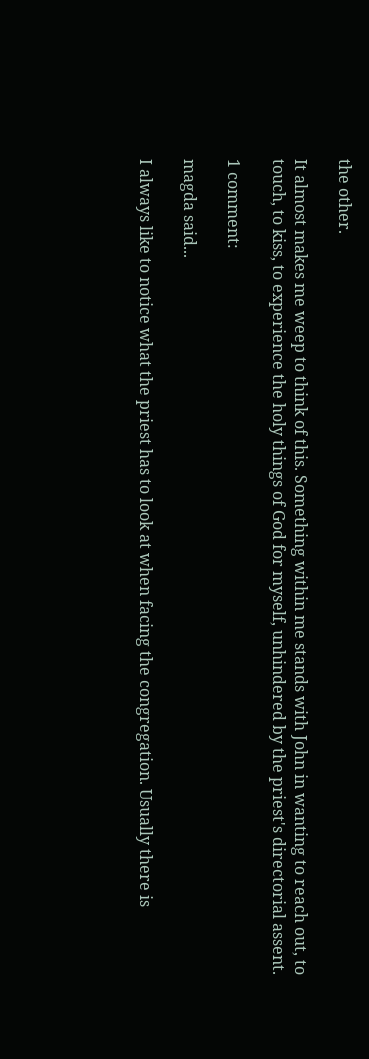the other.

It almost makes me weep to think of this. Something within me stands with John in wanting to reach out, to touch, to kiss, to experience the holy things of God for myself, unhindered by the priest's directorial assent.

1 comment:

magda said...

I always like to notice what the priest has to look at when facing the congregation. Usually there is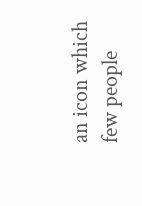an icon which few people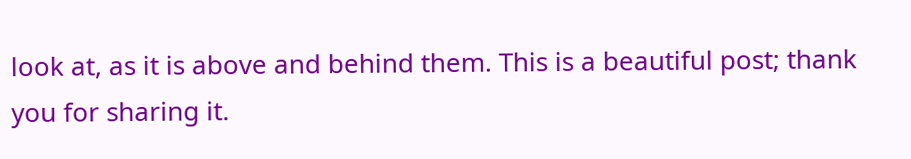look at, as it is above and behind them. This is a beautiful post; thank you for sharing it.